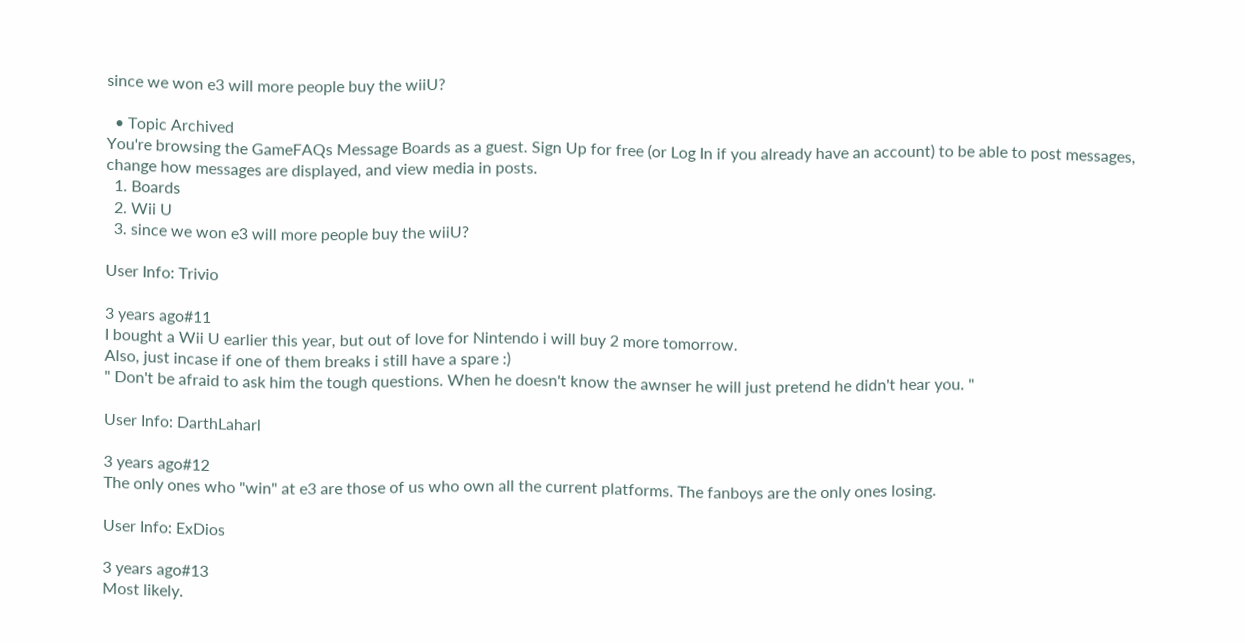since we won e3 will more people buy the wiiU?

  • Topic Archived
You're browsing the GameFAQs Message Boards as a guest. Sign Up for free (or Log In if you already have an account) to be able to post messages, change how messages are displayed, and view media in posts.
  1. Boards
  2. Wii U
  3. since we won e3 will more people buy the wiiU?

User Info: Trivio

3 years ago#11
I bought a Wii U earlier this year, but out of love for Nintendo i will buy 2 more tomorrow.
Also, just incase if one of them breaks i still have a spare :)
" Don't be afraid to ask him the tough questions. When he doesn't know the awnser he will just pretend he didn't hear you. "

User Info: DarthLaharl

3 years ago#12
The only ones who "win" at e3 are those of us who own all the current platforms. The fanboys are the only ones losing.

User Info: ExDios

3 years ago#13
Most likely.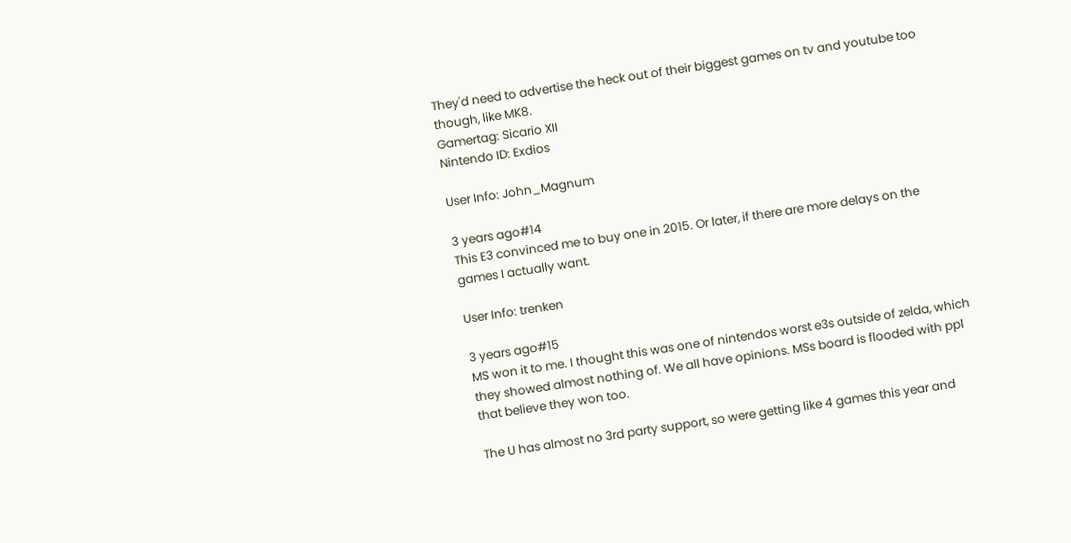They'd need to advertise the heck out of their biggest games on tv and youtube too though, like MK8.
Gamertag: Sicario XII
Nintendo ID: Exdios

User Info: John_Magnum

3 years ago#14
This E3 convinced me to buy one in 2015. Or later, if there are more delays on the games I actually want.

User Info: trenken

3 years ago#15
MS won it to me. I thought this was one of nintendos worst e3s outside of zelda, which they showed almost nothing of. We all have opinions. MSs board is flooded with ppl that believe they won too.

The U has almost no 3rd party support, so were getting like 4 games this year and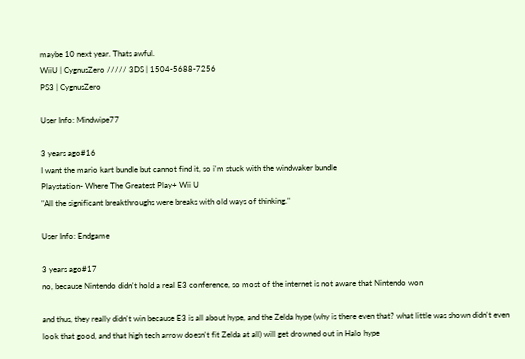maybe 10 next year. Thats awful.
WiiU | CygnusZero ///// 3DS | 1504-5688-7256
PS3 | CygnusZero

User Info: Mindwipe77

3 years ago#16
I want the mario kart bundle but cannot find it, so i'm stuck with the windwaker bundle
Playstation- Where The Greatest Play+ Wii U
"All the significant breakthroughs were breaks with old ways of thinking."

User Info: Endgame

3 years ago#17
no, because Nintendo didn't hold a real E3 conference, so most of the internet is not aware that Nintendo won

and thus, they really didn't win because E3 is all about hype, and the Zelda hype (why is there even that? what little was shown didn't even look that good, and that high tech arrow doesn't fit Zelda at all) will get drowned out in Halo hype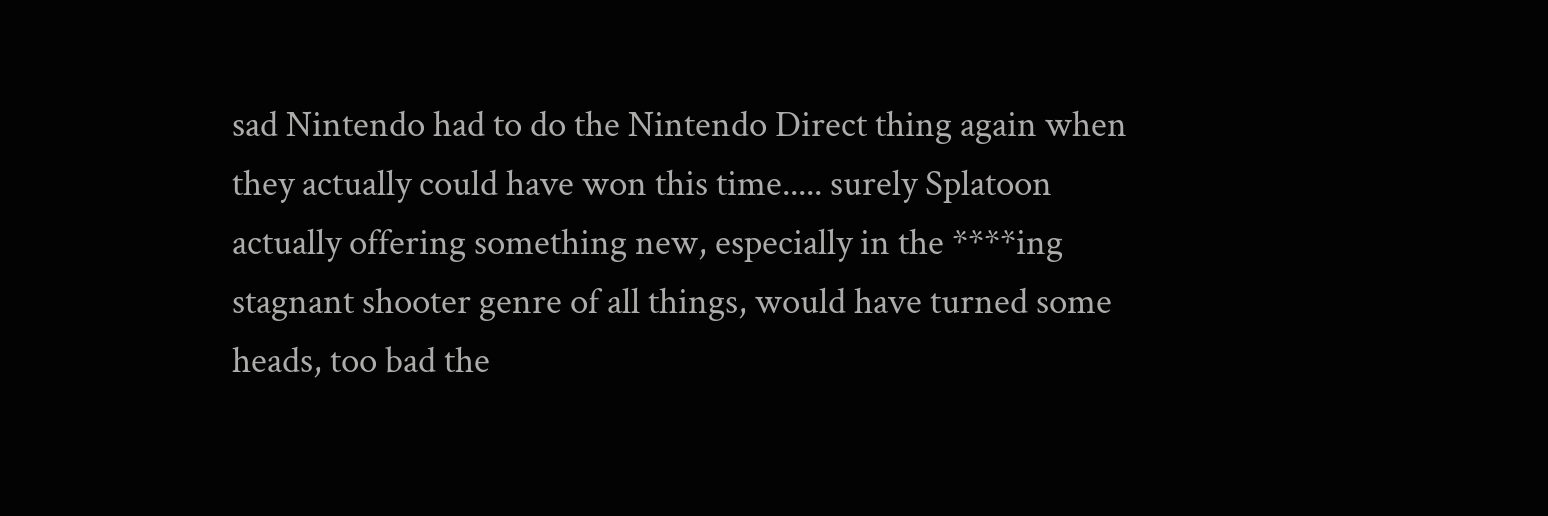sad Nintendo had to do the Nintendo Direct thing again when they actually could have won this time..... surely Splatoon actually offering something new, especially in the ****ing stagnant shooter genre of all things, would have turned some heads, too bad the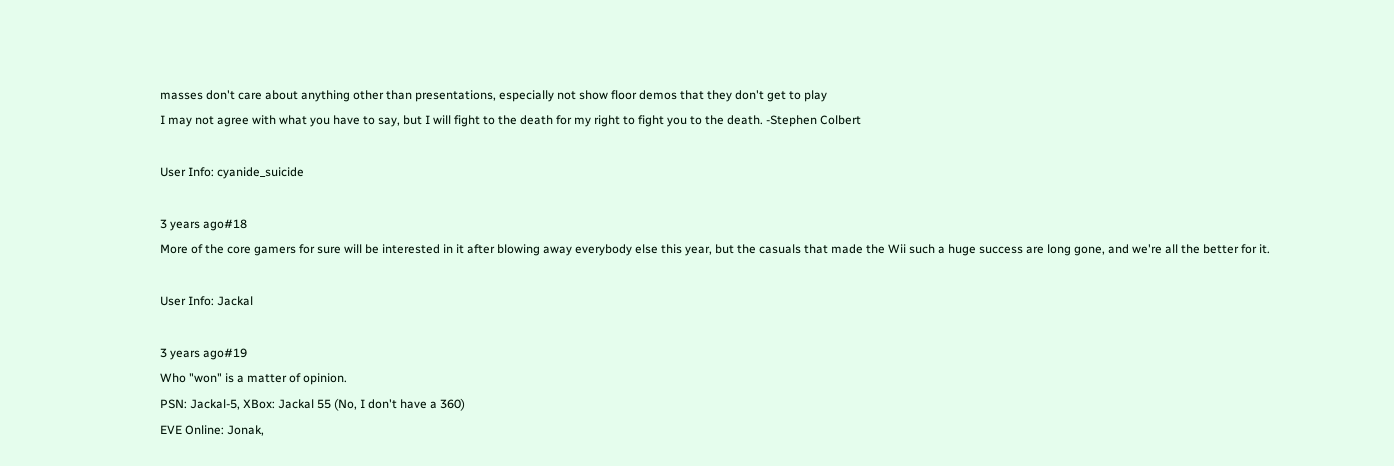masses don't care about anything other than presentations, especially not show floor demos that they don't get to play
I may not agree with what you have to say, but I will fight to the death for my right to fight you to the death. -Stephen Colbert

User Info: cyanide_suicide

3 years ago#18
More of the core gamers for sure will be interested in it after blowing away everybody else this year, but the casuals that made the Wii such a huge success are long gone, and we're all the better for it.

User Info: Jackal

3 years ago#19
Who "won" is a matter of opinion.
PSN: Jackal-5, XBox: Jackal 55 (No, I don't have a 360)
EVE Online: Jonak,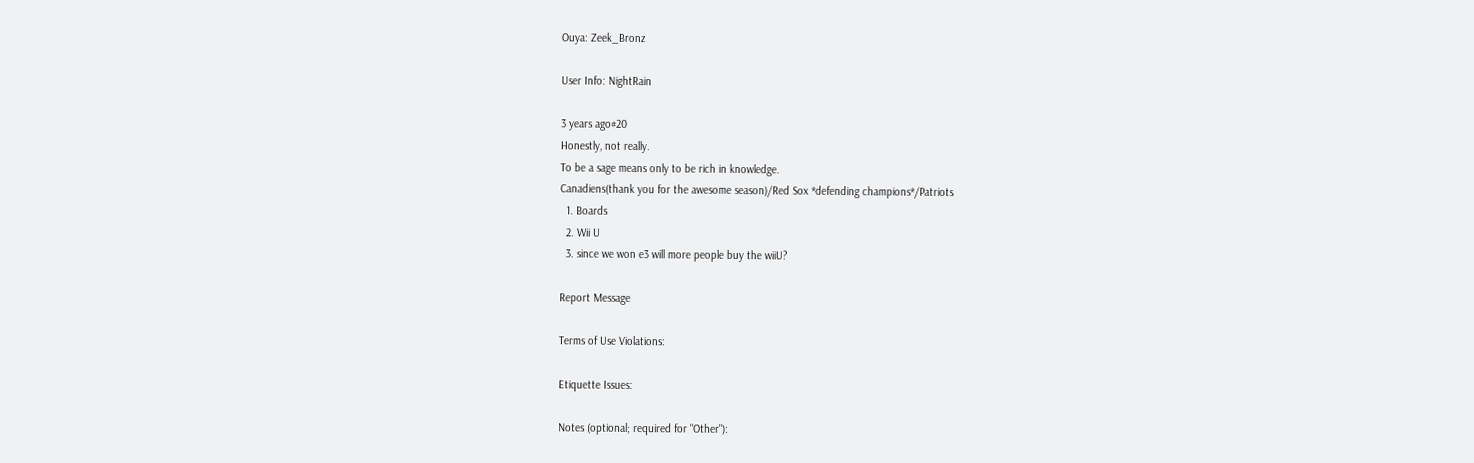Ouya: Zeek_Bronz

User Info: NightRain

3 years ago#20
Honestly, not really.
To be a sage means only to be rich in knowledge.
Canadiens(thank you for the awesome season)/Red Sox *defending champions*/Patriots
  1. Boards
  2. Wii U
  3. since we won e3 will more people buy the wiiU?

Report Message

Terms of Use Violations:

Etiquette Issues:

Notes (optional; required for "Other"):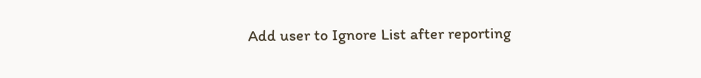Add user to Ignore List after reporting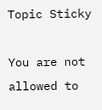Topic Sticky

You are not allowed to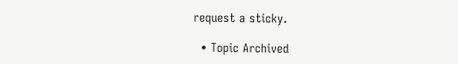request a sticky.

  • Topic Archived